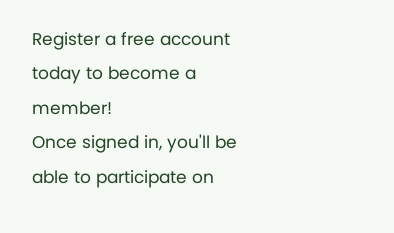Register a free account today to become a member!
Once signed in, you'll be able to participate on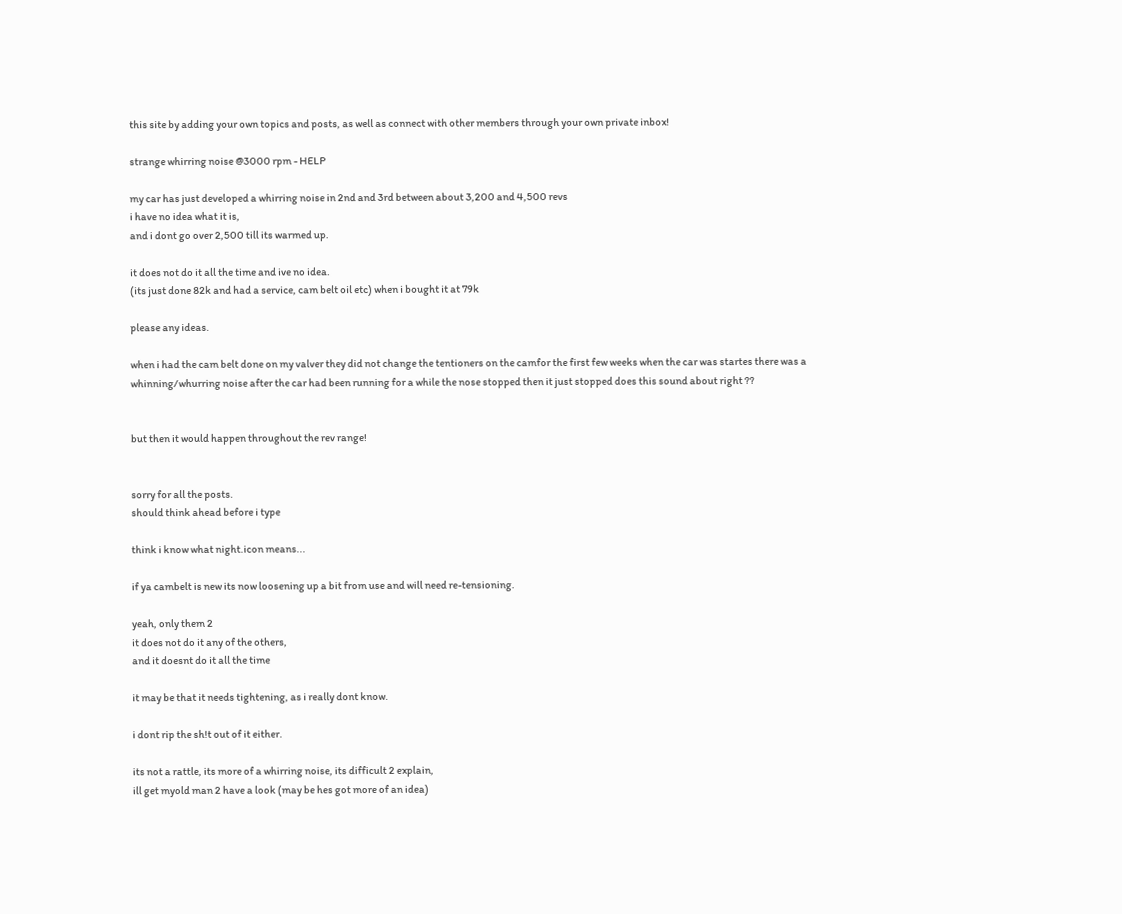this site by adding your own topics and posts, as well as connect with other members through your own private inbox!

strange whirring noise @3000 rpm - HELP

my car has just developed a whirring noise in 2nd and 3rd between about 3,200 and 4,500 revs
i have no idea what it is,
and i dont go over 2,500 till its warmed up.

it does not do it all the time and ive no idea.
(its just done 82k and had a service, cam belt oil etc) when i bought it at 79k

please any ideas.

when i had the cam belt done on my valver they did not change the tentioners on the camfor the first few weeks when the car was startes there was a whinning/whurring noise after the car had been running for a while the nose stopped then it just stopped does this sound about right ??


but then it would happen throughout the rev range!


sorry for all the posts.
should think ahead before i type

think i know what night.icon means...

if ya cambelt is new its now loosening up a bit from use and will need re-tensioning.

yeah, only them 2
it does not do it any of the others,
and it doesnt do it all the time

it may be that it needs tightening, as i really dont know.

i dont rip the sh!t out of it either.

its not a rattle, its more of a whirring noise, its difficult 2 explain,
ill get myold man 2 have a look (may be hes got more of an idea)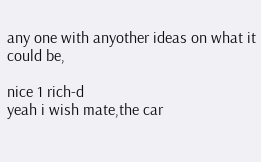any one with anyother ideas on what it could be,

nice 1 rich-d
yeah i wish mate,the car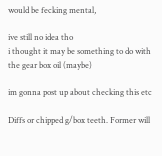would be fecking mental,

ive still no idea tho
i thought it may be something to do with the gear box oil (maybe)

im gonna post up about checking this etc

Diffs or chipped g/box teeth. Former will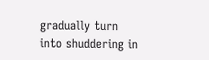gradually turn into shuddering in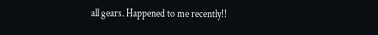all gears. Happened to me recently!!